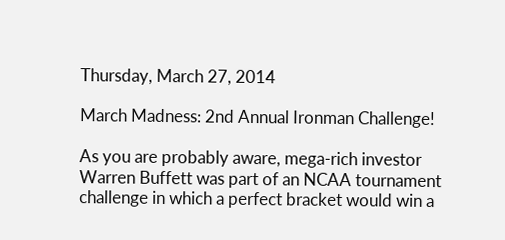Thursday, March 27, 2014

March Madness: 2nd Annual Ironman Challenge!

As you are probably aware, mega-rich investor Warren Buffett was part of an NCAA tournament challenge in which a perfect bracket would win a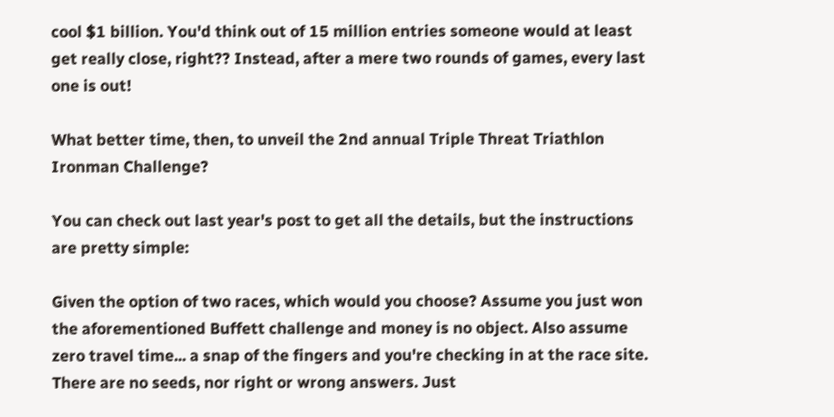cool $1 billion. You'd think out of 15 million entries someone would at least get really close, right?? Instead, after a mere two rounds of games, every last one is out!

What better time, then, to unveil the 2nd annual Triple Threat Triathlon Ironman Challenge?

You can check out last year's post to get all the details, but the instructions are pretty simple:

Given the option of two races, which would you choose? Assume you just won the aforementioned Buffett challenge and money is no object. Also assume zero travel time... a snap of the fingers and you're checking in at the race site. There are no seeds, nor right or wrong answers. Just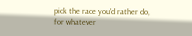pick the race you'd rather do, for whatever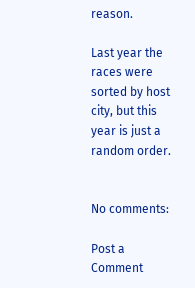reason.

Last year the races were sorted by host city, but this year is just a random order.


No comments:

Post a Comment